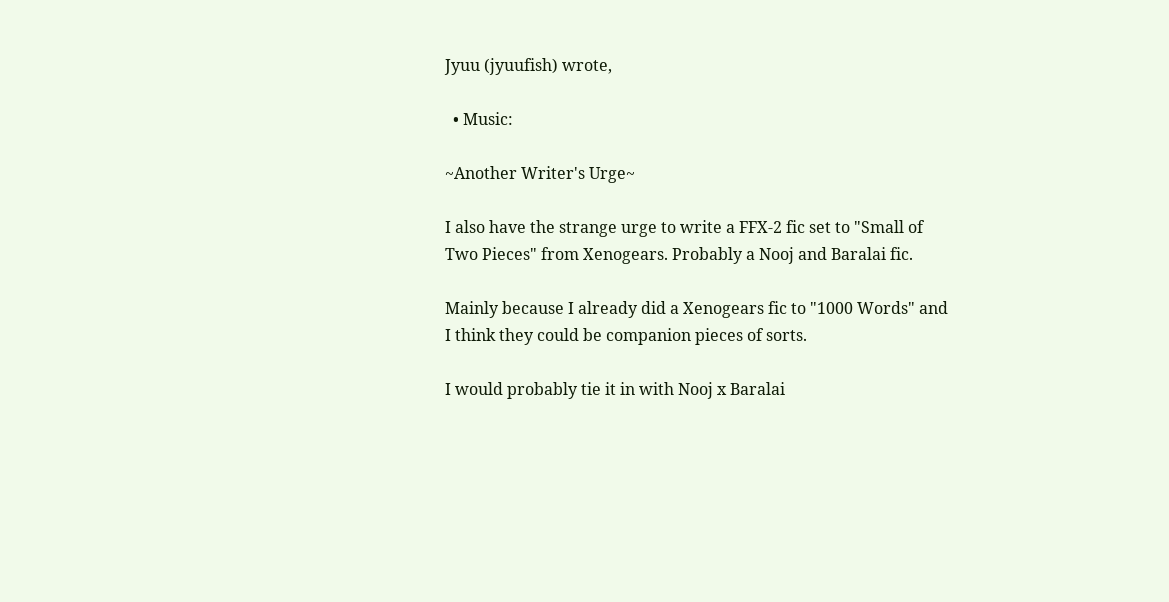Jyuu (jyuufish) wrote,

  • Music:

~Another Writer's Urge~

I also have the strange urge to write a FFX-2 fic set to "Small of Two Pieces" from Xenogears. Probably a Nooj and Baralai fic.

Mainly because I already did a Xenogears fic to "1000 Words" and I think they could be companion pieces of sorts.

I would probably tie it in with Nooj x Baralai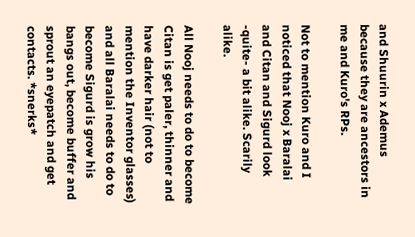and Shuurin x Ademus because they are ancestors in me and Kuro's RPs.

Not to mention Kuro and I noticed that Nooj x Baralai and Citan and Sigurd look -quite- a bit alike. Scarily alike.

All Nooj needs to do to become Citan is get paler, thinner and have darker hair (not to mention the Inventor glasses) and all Baralai needs to do to become Sigurd is grow his bangs out, become buffer and sprout an eyepatch and get contacts. *snerks*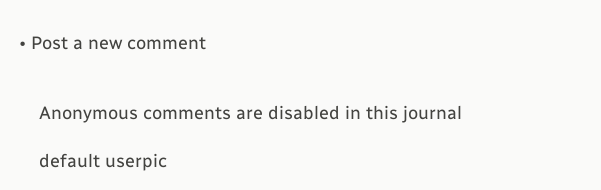• Post a new comment


    Anonymous comments are disabled in this journal

    default userpic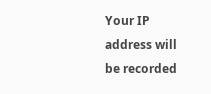Your IP address will be recorded